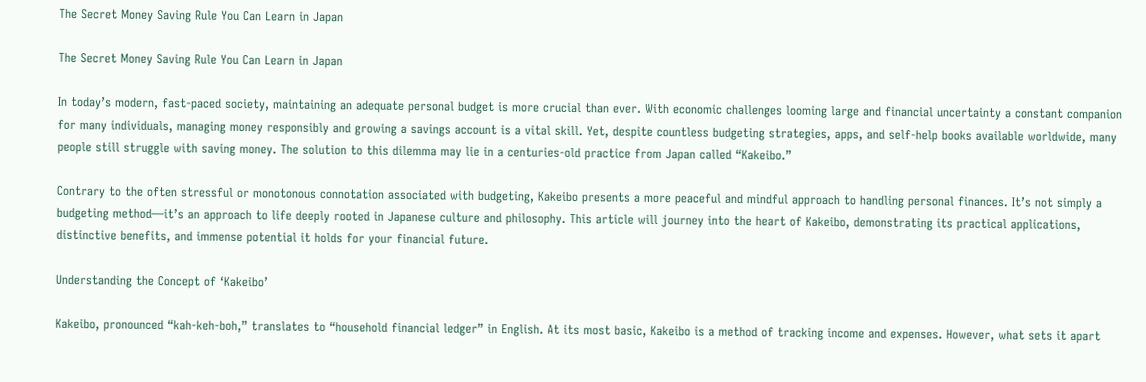The Secret Money Saving Rule You Can Learn in Japan

The Secret Money Saving Rule You Can Learn in Japan

In today’s modern, fast-paced society, maintaining an adequate personal budget is more crucial than ever. With economic challenges looming large and financial uncertainty a constant companion for many individuals, managing money responsibly and growing a savings account is a vital skill. Yet, despite countless budgeting strategies, apps, and self-help books available worldwide, many people still struggle with saving money. The solution to this dilemma may lie in a centuries-old practice from Japan called “Kakeibo.”

Contrary to the often stressful or monotonous connotation associated with budgeting, Kakeibo presents a more peaceful and mindful approach to handling personal finances. It’s not simply a budgeting method—it’s an approach to life deeply rooted in Japanese culture and philosophy. This article will journey into the heart of Kakeibo, demonstrating its practical applications, distinctive benefits, and immense potential it holds for your financial future.

Understanding the Concept of ‘Kakeibo’

Kakeibo, pronounced “kah-keh-boh,” translates to “household financial ledger” in English. At its most basic, Kakeibo is a method of tracking income and expenses. However, what sets it apart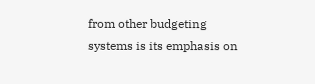from other budgeting systems is its emphasis on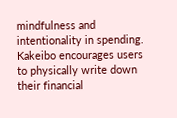mindfulness and intentionality in spending. Kakeibo encourages users to physically write down their financial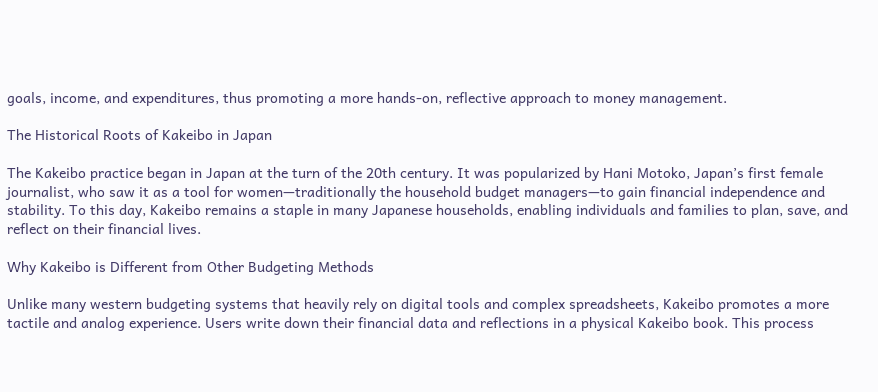goals, income, and expenditures, thus promoting a more hands-on, reflective approach to money management.

The Historical Roots of Kakeibo in Japan

The Kakeibo practice began in Japan at the turn of the 20th century. It was popularized by Hani Motoko, Japan’s first female journalist, who saw it as a tool for women—traditionally the household budget managers—to gain financial independence and stability. To this day, Kakeibo remains a staple in many Japanese households, enabling individuals and families to plan, save, and reflect on their financial lives.

Why Kakeibo is Different from Other Budgeting Methods

Unlike many western budgeting systems that heavily rely on digital tools and complex spreadsheets, Kakeibo promotes a more tactile and analog experience. Users write down their financial data and reflections in a physical Kakeibo book. This process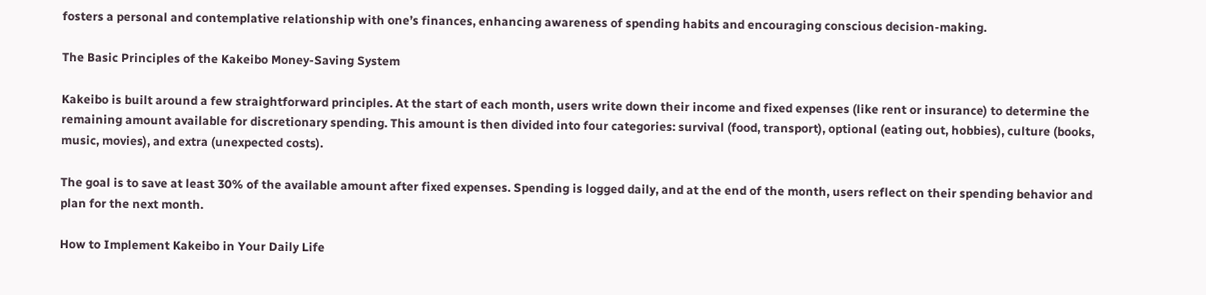fosters a personal and contemplative relationship with one’s finances, enhancing awareness of spending habits and encouraging conscious decision-making.

The Basic Principles of the Kakeibo Money-Saving System

Kakeibo is built around a few straightforward principles. At the start of each month, users write down their income and fixed expenses (like rent or insurance) to determine the remaining amount available for discretionary spending. This amount is then divided into four categories: survival (food, transport), optional (eating out, hobbies), culture (books, music, movies), and extra (unexpected costs).

The goal is to save at least 30% of the available amount after fixed expenses. Spending is logged daily, and at the end of the month, users reflect on their spending behavior and plan for the next month.

How to Implement Kakeibo in Your Daily Life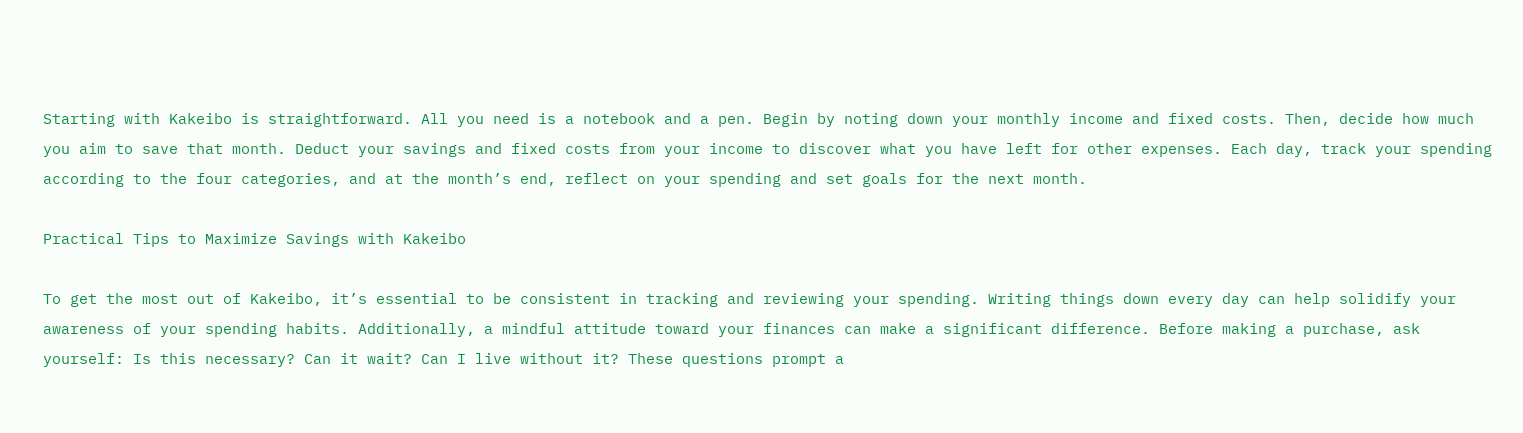Starting with Kakeibo is straightforward. All you need is a notebook and a pen. Begin by noting down your monthly income and fixed costs. Then, decide how much you aim to save that month. Deduct your savings and fixed costs from your income to discover what you have left for other expenses. Each day, track your spending according to the four categories, and at the month’s end, reflect on your spending and set goals for the next month.

Practical Tips to Maximize Savings with Kakeibo

To get the most out of Kakeibo, it’s essential to be consistent in tracking and reviewing your spending. Writing things down every day can help solidify your awareness of your spending habits. Additionally, a mindful attitude toward your finances can make a significant difference. Before making a purchase, ask yourself: Is this necessary? Can it wait? Can I live without it? These questions prompt a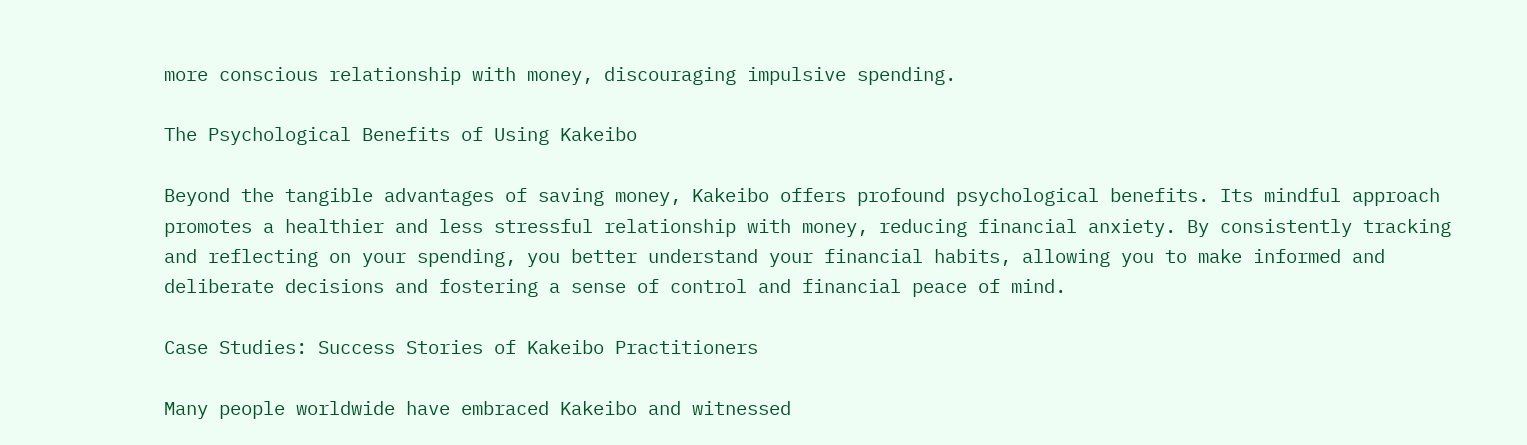more conscious relationship with money, discouraging impulsive spending.

The Psychological Benefits of Using Kakeibo

Beyond the tangible advantages of saving money, Kakeibo offers profound psychological benefits. Its mindful approach promotes a healthier and less stressful relationship with money, reducing financial anxiety. By consistently tracking and reflecting on your spending, you better understand your financial habits, allowing you to make informed and deliberate decisions and fostering a sense of control and financial peace of mind.

Case Studies: Success Stories of Kakeibo Practitioners

Many people worldwide have embraced Kakeibo and witnessed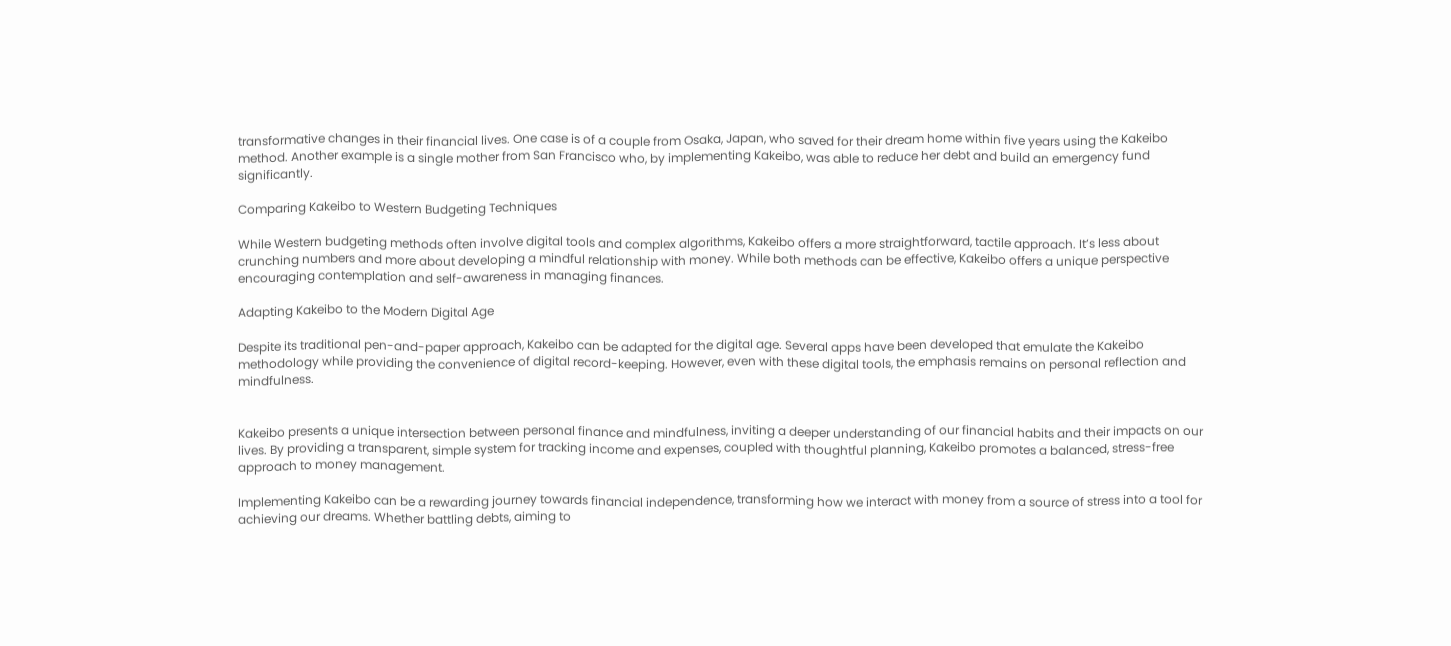transformative changes in their financial lives. One case is of a couple from Osaka, Japan, who saved for their dream home within five years using the Kakeibo method. Another example is a single mother from San Francisco who, by implementing Kakeibo, was able to reduce her debt and build an emergency fund significantly.

Comparing Kakeibo to Western Budgeting Techniques

While Western budgeting methods often involve digital tools and complex algorithms, Kakeibo offers a more straightforward, tactile approach. It’s less about crunching numbers and more about developing a mindful relationship with money. While both methods can be effective, Kakeibo offers a unique perspective encouraging contemplation and self-awareness in managing finances.

Adapting Kakeibo to the Modern Digital Age

Despite its traditional pen-and-paper approach, Kakeibo can be adapted for the digital age. Several apps have been developed that emulate the Kakeibo methodology while providing the convenience of digital record-keeping. However, even with these digital tools, the emphasis remains on personal reflection and mindfulness.


Kakeibo presents a unique intersection between personal finance and mindfulness, inviting a deeper understanding of our financial habits and their impacts on our lives. By providing a transparent, simple system for tracking income and expenses, coupled with thoughtful planning, Kakeibo promotes a balanced, stress-free approach to money management.

Implementing Kakeibo can be a rewarding journey towards financial independence, transforming how we interact with money from a source of stress into a tool for achieving our dreams. Whether battling debts, aiming to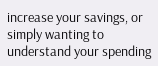increase your savings, or simply wanting to understand your spending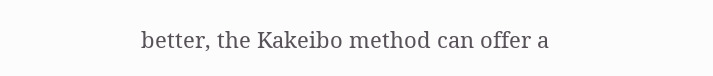better, the Kakeibo method can offer a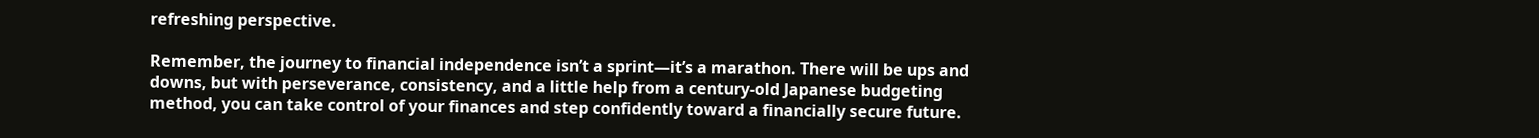refreshing perspective.

Remember, the journey to financial independence isn’t a sprint—it’s a marathon. There will be ups and downs, but with perseverance, consistency, and a little help from a century-old Japanese budgeting method, you can take control of your finances and step confidently toward a financially secure future.